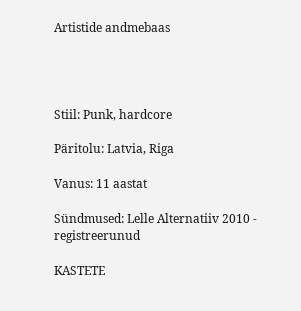Artistide andmebaas




Stiil: Punk, hardcore

Päritolu: Latvia, Riga

Vanus: 11 aastat

Sündmused: Lelle Alternatiiv 2010 - registreerunud

KASTETE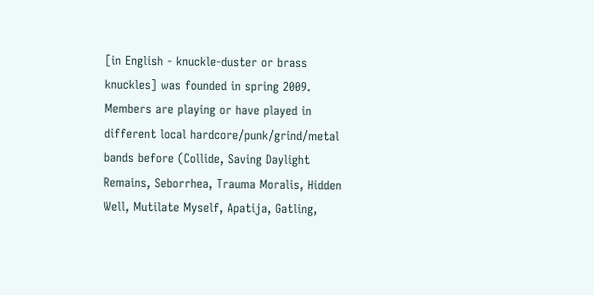[in English - knuckle-duster or brass knuckles] was founded in spring 2009. Members are playing or have played in different local hardcore/punk/grind/metal bands before (Collide, Saving Daylight Remains, Seborrhea, Trauma Moralis, Hidden Well, Mutilate Myself, Apatija, Gatling,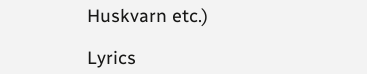Huskvarn etc.)

Lyrics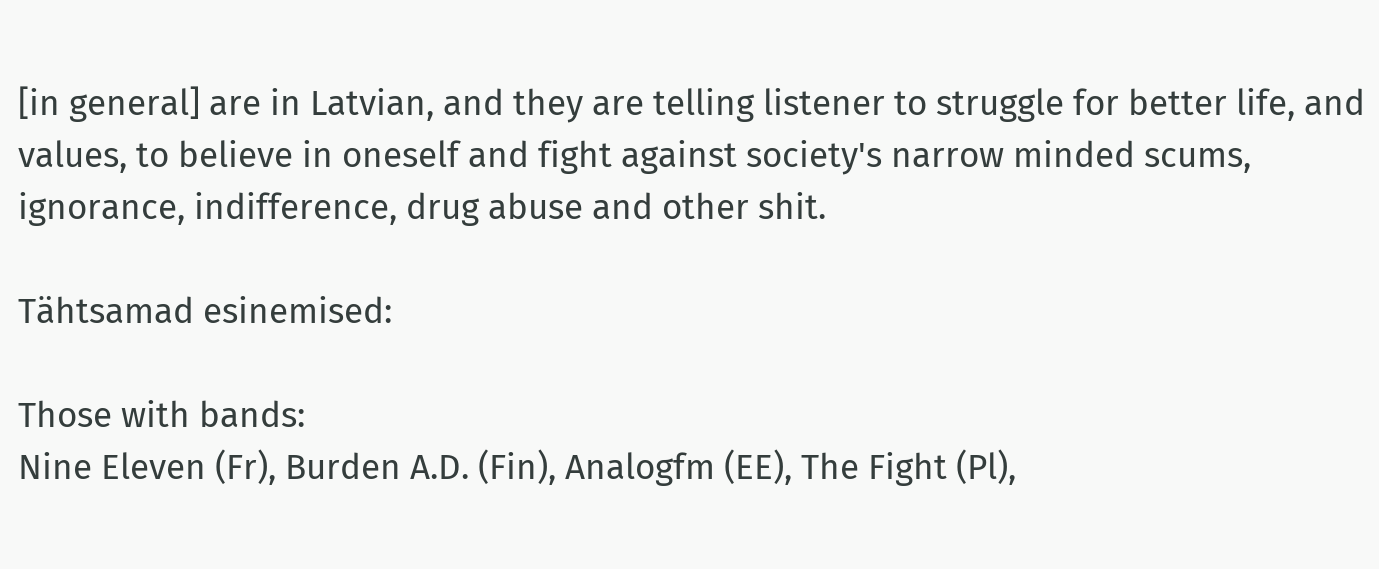[in general] are in Latvian, and they are telling listener to struggle for better life, and values, to believe in oneself and fight against society's narrow minded scums, ignorance, indifference, drug abuse and other shit.

Tähtsamad esinemised:

Those with bands:
Nine Eleven (Fr), Burden A.D. (Fin), Analogfm (EE), The Fight (Pl),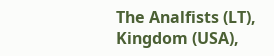The Analfists (LT), Kingdom (USA),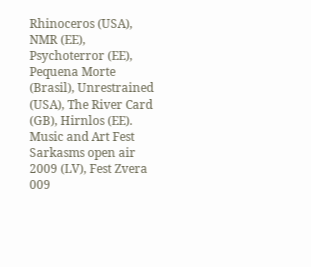Rhinoceros (USA), NMR (EE), Psychoterror (EE), Pequena Morte (Brasil), Unrestrained (USA), The River Card (GB), Hirnlos (EE).
Music and Art Fest Sarkasms open air 2009 (LV), Fest Zvera 009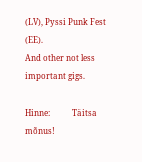(LV), Pyssi Punk Fest (EE).
And other not less important gigs.

Hinne:           Täitsa mõnus!